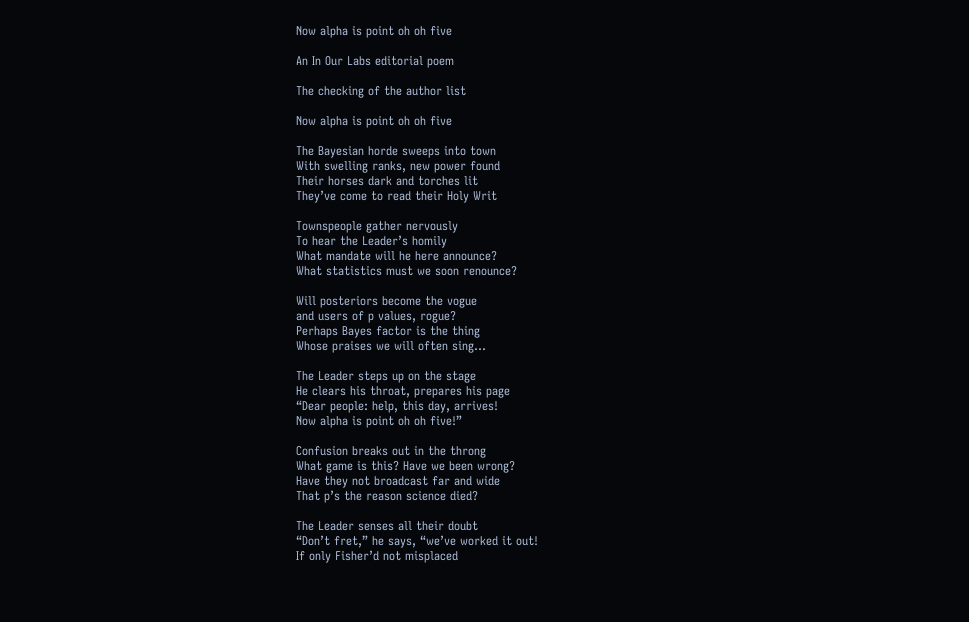Now alpha is point oh oh five

An In Our Labs editorial poem

The checking of the author list

Now alpha is point oh oh five

The Bayesian horde sweeps into town
With swelling ranks, new power found
Their horses dark and torches lit
They’ve come to read their Holy Writ

Townspeople gather nervously
To hear the Leader’s homily
What mandate will he here announce?
What statistics must we soon renounce?

Will posteriors become the vogue
and users of p values, rogue?
Perhaps Bayes factor is the thing
Whose praises we will often sing…

The Leader steps up on the stage
He clears his throat, prepares his page
“Dear people: help, this day, arrives!
Now alpha is point oh oh five!”

Confusion breaks out in the throng
What game is this? Have we been wrong?
Have they not broadcast far and wide
That p’s the reason science died?

The Leader senses all their doubt
“Don’t fret,” he says, “we’ve worked it out!
If only Fisher’d not misplaced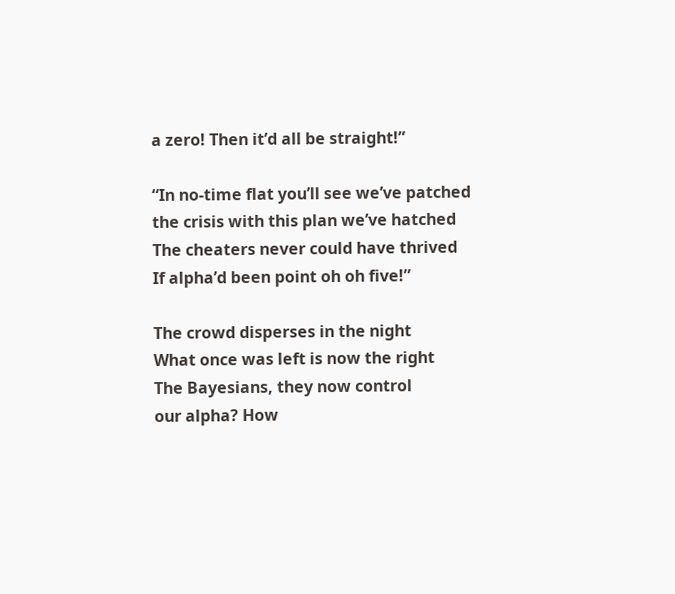a zero! Then it’d all be straight!”

“In no-time flat you’ll see we’ve patched
the crisis with this plan we’ve hatched
The cheaters never could have thrived
If alpha’d been point oh oh five!”

The crowd disperses in the night
What once was left is now the right
The Bayesians, they now control
our alpha? How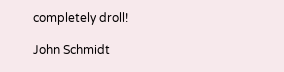completely droll!

John Schmidt